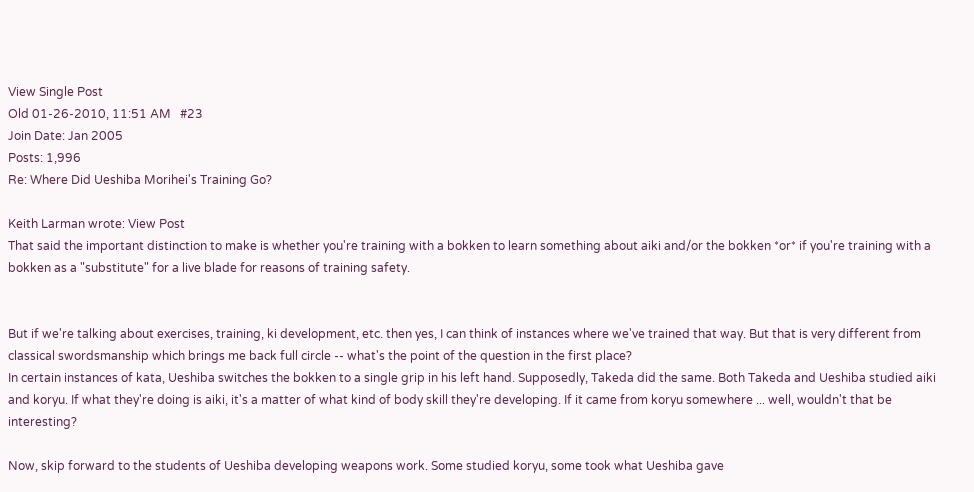View Single Post
Old 01-26-2010, 11:51 AM   #23
Join Date: Jan 2005
Posts: 1,996
Re: Where Did Ueshiba Morihei's Training Go?

Keith Larman wrote: View Post
That said the important distinction to make is whether you're training with a bokken to learn something about aiki and/or the bokken *or* if you're training with a bokken as a "substitute" for a live blade for reasons of training safety.


But if we're talking about exercises, training, ki development, etc. then yes, I can think of instances where we've trained that way. But that is very different from classical swordsmanship which brings me back full circle -- what's the point of the question in the first place?
In certain instances of kata, Ueshiba switches the bokken to a single grip in his left hand. Supposedly, Takeda did the same. Both Takeda and Ueshiba studied aiki and koryu. If what they're doing is aiki, it's a matter of what kind of body skill they're developing. If it came from koryu somewhere ... well, wouldn't that be interesting?

Now, skip forward to the students of Ueshiba developing weapons work. Some studied koryu, some took what Ueshiba gave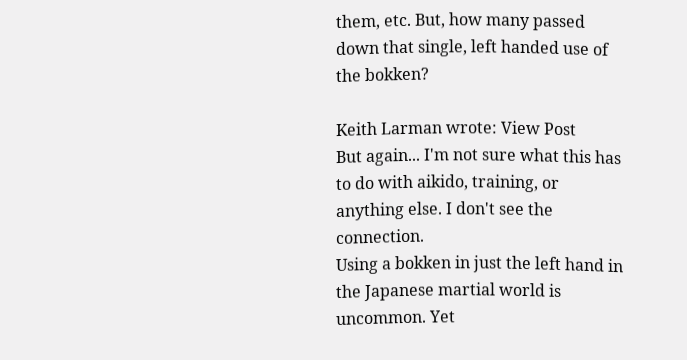them, etc. But, how many passed down that single, left handed use of the bokken?

Keith Larman wrote: View Post
But again... I'm not sure what this has to do with aikido, training, or anything else. I don't see the connection.
Using a bokken in just the left hand in the Japanese martial world is uncommon. Yet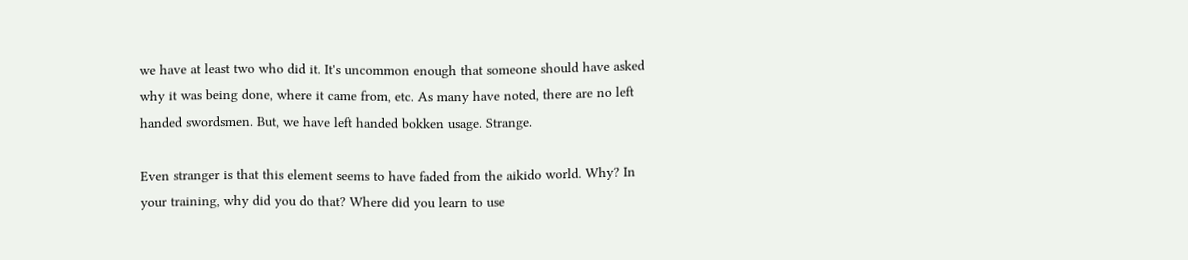we have at least two who did it. It's uncommon enough that someone should have asked why it was being done, where it came from, etc. As many have noted, there are no left handed swordsmen. But, we have left handed bokken usage. Strange.

Even stranger is that this element seems to have faded from the aikido world. Why? In your training, why did you do that? Where did you learn to use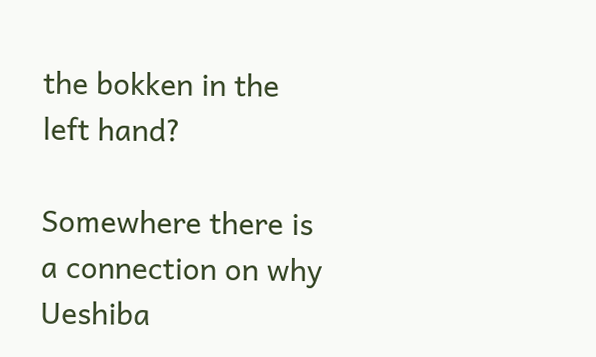the bokken in the left hand?

Somewhere there is a connection on why Ueshiba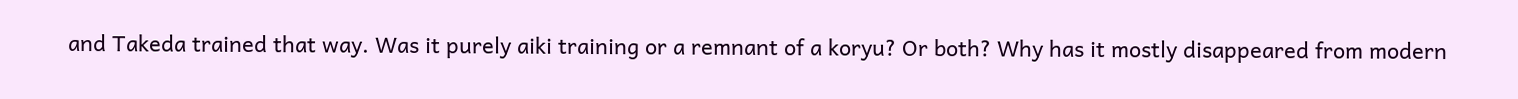and Takeda trained that way. Was it purely aiki training or a remnant of a koryu? Or both? Why has it mostly disappeared from modern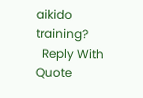aikido training?
  Reply With Quote